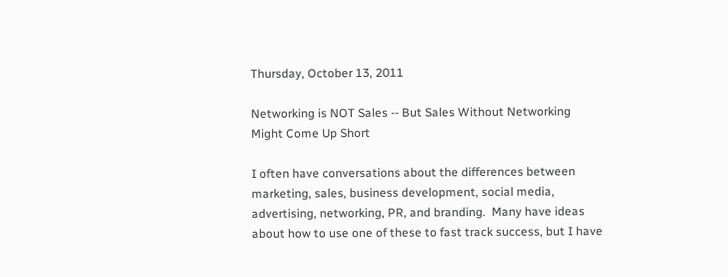Thursday, October 13, 2011

Networking is NOT Sales -- But Sales Without Networking Might Come Up Short

I often have conversations about the differences between marketing, sales, business development, social media, advertising, networking, PR, and branding.  Many have ideas about how to use one of these to fast track success, but I have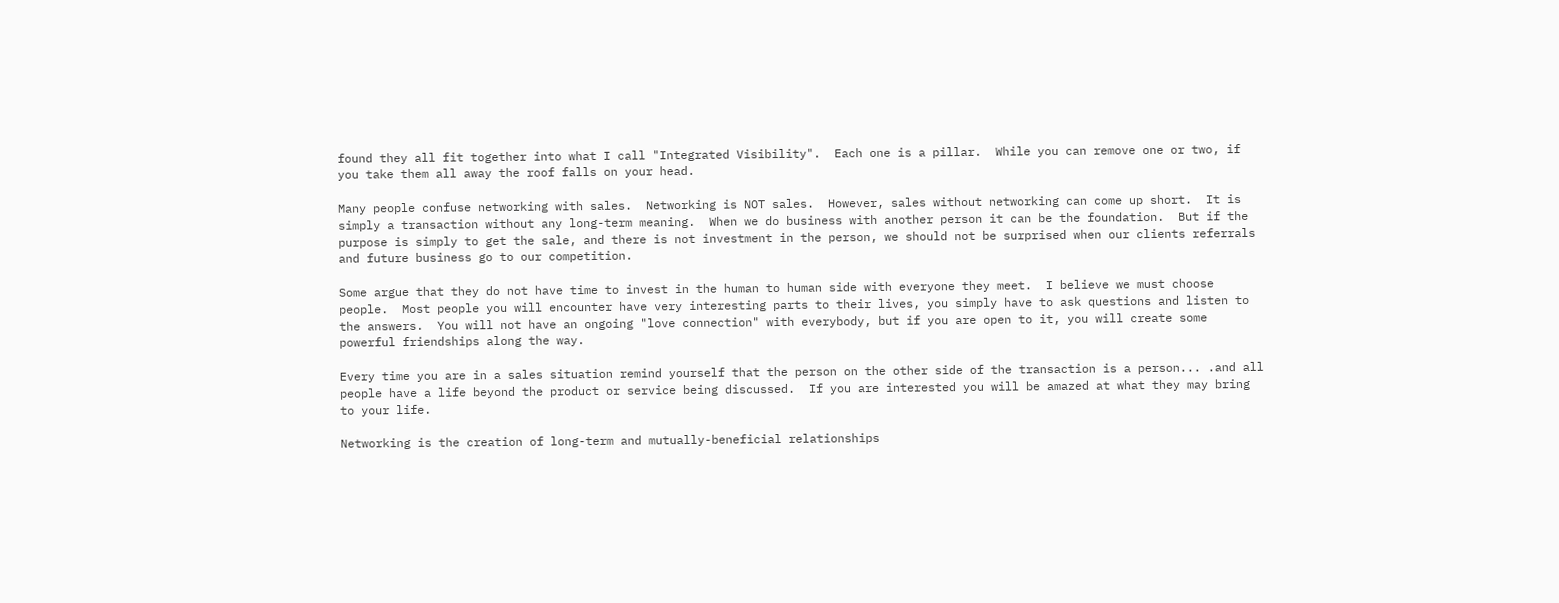found they all fit together into what I call "Integrated Visibility".  Each one is a pillar.  While you can remove one or two, if you take them all away the roof falls on your head.

Many people confuse networking with sales.  Networking is NOT sales.  However, sales without networking can come up short.  It is simply a transaction without any long-term meaning.  When we do business with another person it can be the foundation.  But if the purpose is simply to get the sale, and there is not investment in the person, we should not be surprised when our clients referrals and future business go to our competition.

Some argue that they do not have time to invest in the human to human side with everyone they meet.  I believe we must choose people.  Most people you will encounter have very interesting parts to their lives, you simply have to ask questions and listen to the answers.  You will not have an ongoing "love connection" with everybody, but if you are open to it, you will create some powerful friendships along the way.

Every time you are in a sales situation remind yourself that the person on the other side of the transaction is a person... .and all people have a life beyond the product or service being discussed.  If you are interested you will be amazed at what they may bring to your life.

Networking is the creation of long-term and mutually-beneficial relationships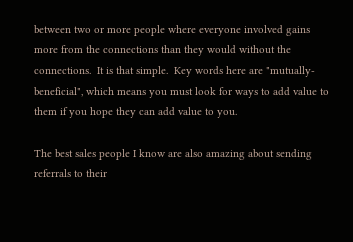between two or more people where everyone involved gains more from the connections than they would without the connections.  It is that simple.  Key words here are "mutually-beneficial", which means you must look for ways to add value to them if you hope they can add value to you.

The best sales people I know are also amazing about sending referrals to their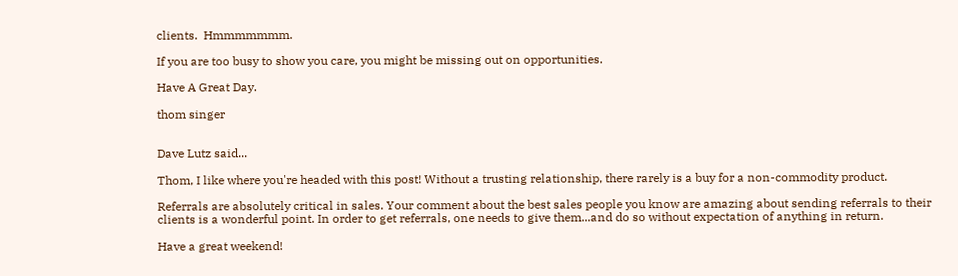clients.  Hmmmmmmm.

If you are too busy to show you care, you might be missing out on opportunities.

Have A Great Day.

thom singer


Dave Lutz said...

Thom, I like where you're headed with this post! Without a trusting relationship, there rarely is a buy for a non-commodity product.

Referrals are absolutely critical in sales. Your comment about the best sales people you know are amazing about sending referrals to their clients is a wonderful point. In order to get referrals, one needs to give them...and do so without expectation of anything in return.

Have a great weekend!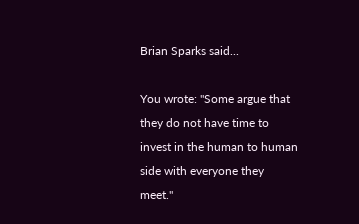Brian Sparks said...

You wrote: "Some argue that they do not have time to invest in the human to human side with everyone they meet."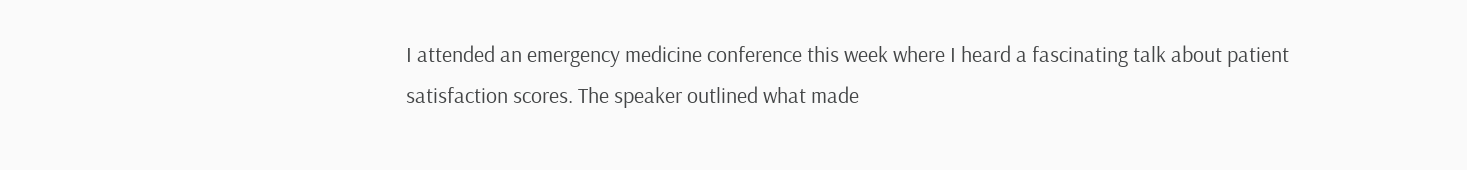I attended an emergency medicine conference this week where I heard a fascinating talk about patient satisfaction scores. The speaker outlined what made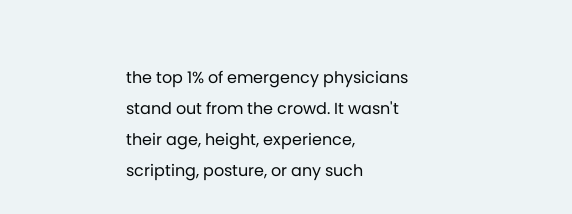the top 1% of emergency physicians stand out from the crowd. It wasn't their age, height, experience, scripting, posture, or any such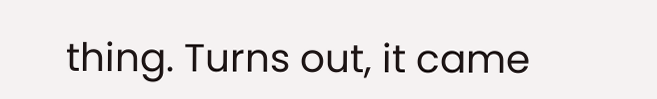thing. Turns out, it came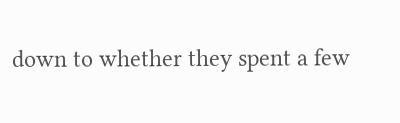down to whether they spent a few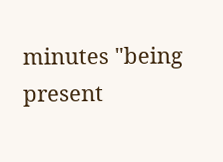minutes "being present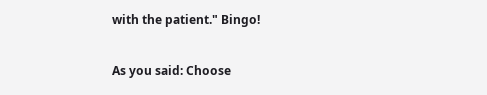with the patient." Bingo!

As you said: Choose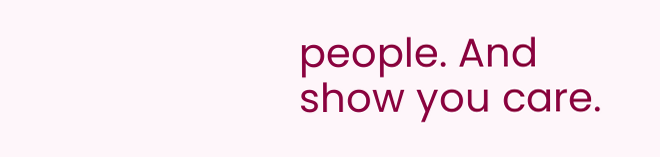people. And show you care.